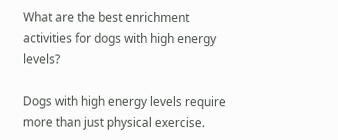What are the best enrichment activities for dogs with high energy levels?

Dogs with high energy levels require more than just physical exercise.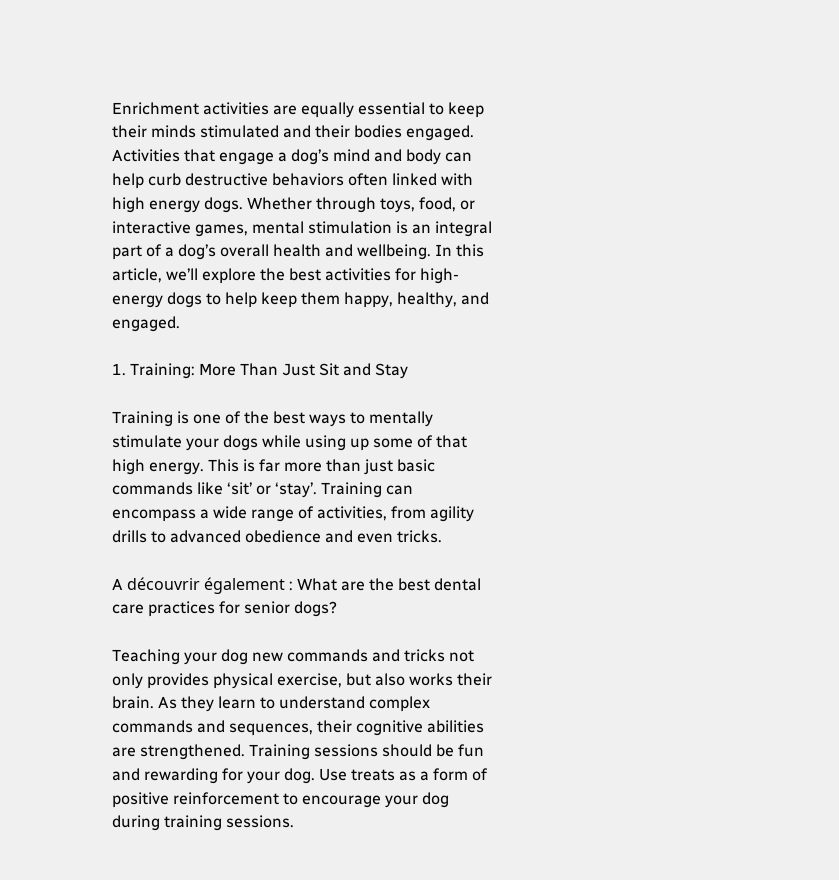Enrichment activities are equally essential to keep their minds stimulated and their bodies engaged. Activities that engage a dog’s mind and body can help curb destructive behaviors often linked with high energy dogs. Whether through toys, food, or interactive games, mental stimulation is an integral part of a dog’s overall health and wellbeing. In this article, we’ll explore the best activities for high-energy dogs to help keep them happy, healthy, and engaged.

1. Training: More Than Just Sit and Stay

Training is one of the best ways to mentally stimulate your dogs while using up some of that high energy. This is far more than just basic commands like ‘sit’ or ‘stay’. Training can encompass a wide range of activities, from agility drills to advanced obedience and even tricks.

A découvrir également : What are the best dental care practices for senior dogs?

Teaching your dog new commands and tricks not only provides physical exercise, but also works their brain. As they learn to understand complex commands and sequences, their cognitive abilities are strengthened. Training sessions should be fun and rewarding for your dog. Use treats as a form of positive reinforcement to encourage your dog during training sessions.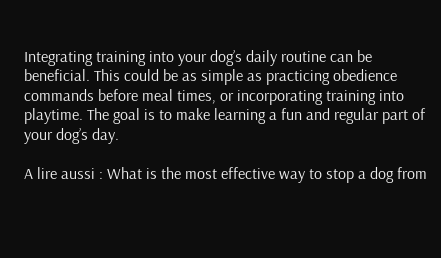Integrating training into your dog’s daily routine can be beneficial. This could be as simple as practicing obedience commands before meal times, or incorporating training into playtime. The goal is to make learning a fun and regular part of your dog’s day.

A lire aussi : What is the most effective way to stop a dog from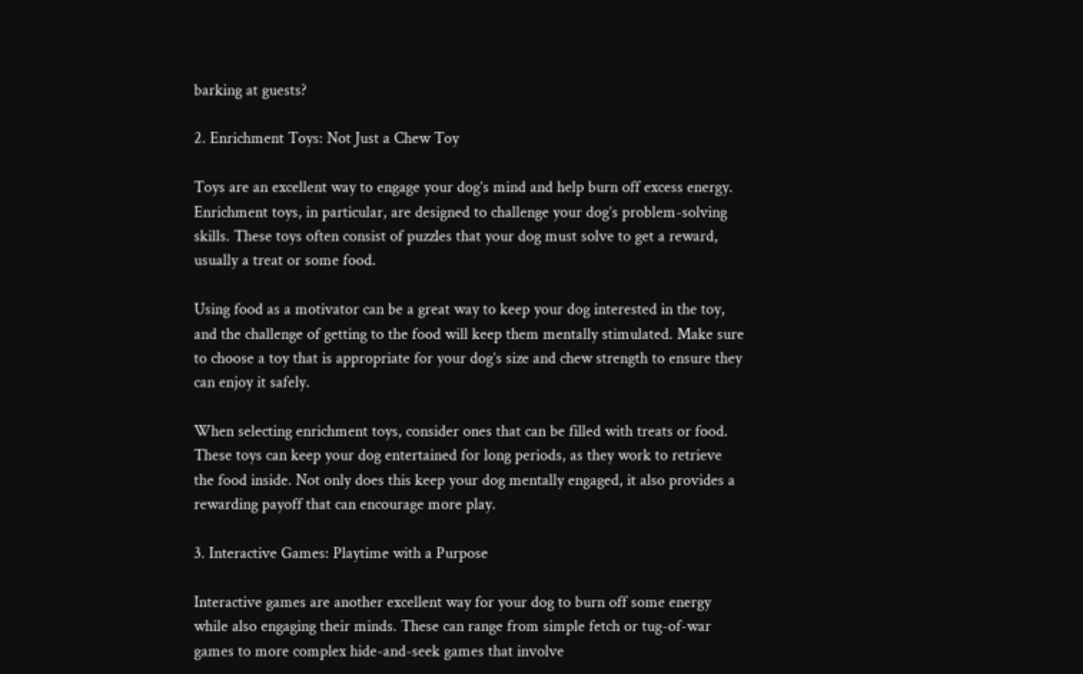barking at guests?

2. Enrichment Toys: Not Just a Chew Toy

Toys are an excellent way to engage your dog’s mind and help burn off excess energy. Enrichment toys, in particular, are designed to challenge your dog’s problem-solving skills. These toys often consist of puzzles that your dog must solve to get a reward, usually a treat or some food.

Using food as a motivator can be a great way to keep your dog interested in the toy, and the challenge of getting to the food will keep them mentally stimulated. Make sure to choose a toy that is appropriate for your dog’s size and chew strength to ensure they can enjoy it safely.

When selecting enrichment toys, consider ones that can be filled with treats or food. These toys can keep your dog entertained for long periods, as they work to retrieve the food inside. Not only does this keep your dog mentally engaged, it also provides a rewarding payoff that can encourage more play.

3. Interactive Games: Playtime with a Purpose

Interactive games are another excellent way for your dog to burn off some energy while also engaging their minds. These can range from simple fetch or tug-of-war games to more complex hide-and-seek games that involve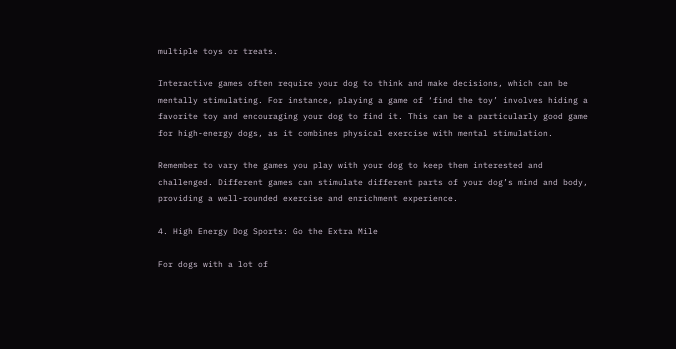multiple toys or treats.

Interactive games often require your dog to think and make decisions, which can be mentally stimulating. For instance, playing a game of ‘find the toy’ involves hiding a favorite toy and encouraging your dog to find it. This can be a particularly good game for high-energy dogs, as it combines physical exercise with mental stimulation.

Remember to vary the games you play with your dog to keep them interested and challenged. Different games can stimulate different parts of your dog’s mind and body, providing a well-rounded exercise and enrichment experience.

4. High Energy Dog Sports: Go the Extra Mile

For dogs with a lot of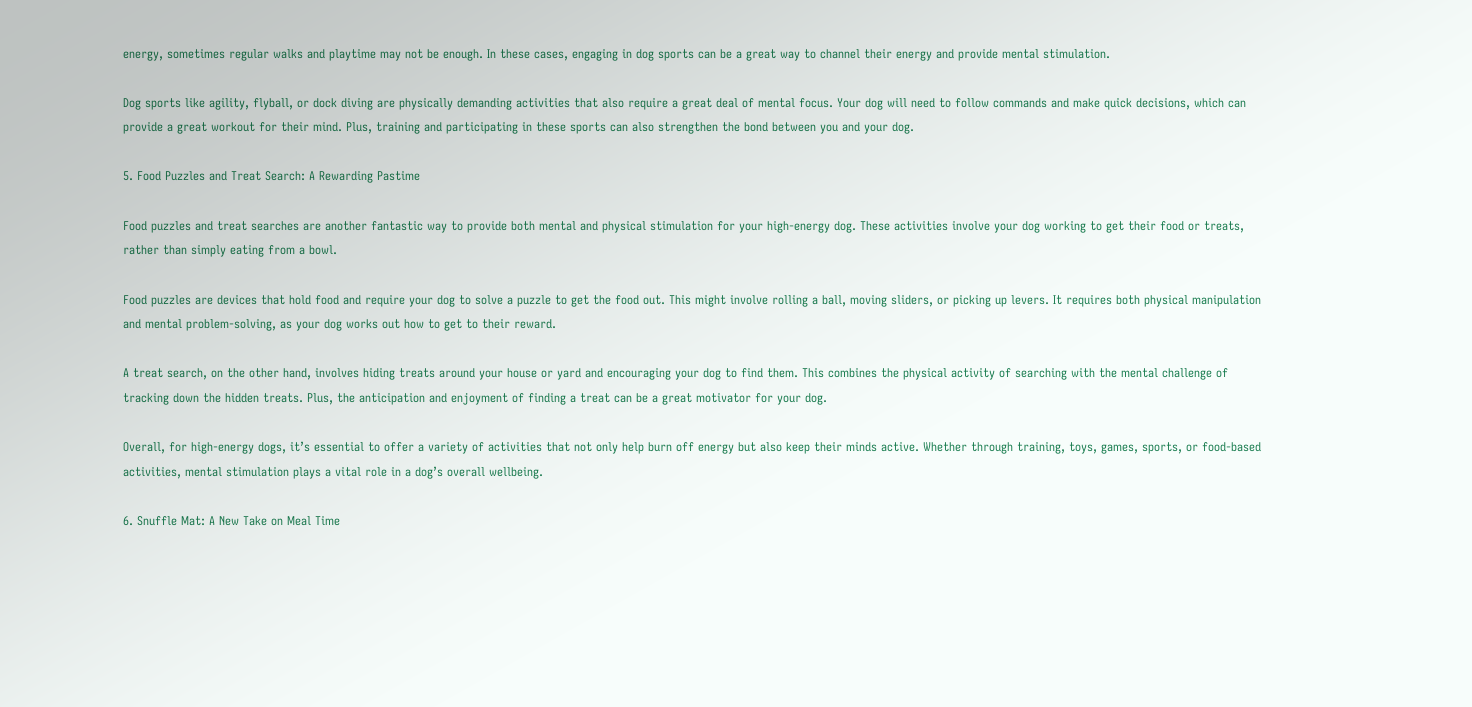energy, sometimes regular walks and playtime may not be enough. In these cases, engaging in dog sports can be a great way to channel their energy and provide mental stimulation.

Dog sports like agility, flyball, or dock diving are physically demanding activities that also require a great deal of mental focus. Your dog will need to follow commands and make quick decisions, which can provide a great workout for their mind. Plus, training and participating in these sports can also strengthen the bond between you and your dog.

5. Food Puzzles and Treat Search: A Rewarding Pastime

Food puzzles and treat searches are another fantastic way to provide both mental and physical stimulation for your high-energy dog. These activities involve your dog working to get their food or treats, rather than simply eating from a bowl.

Food puzzles are devices that hold food and require your dog to solve a puzzle to get the food out. This might involve rolling a ball, moving sliders, or picking up levers. It requires both physical manipulation and mental problem-solving, as your dog works out how to get to their reward.

A treat search, on the other hand, involves hiding treats around your house or yard and encouraging your dog to find them. This combines the physical activity of searching with the mental challenge of tracking down the hidden treats. Plus, the anticipation and enjoyment of finding a treat can be a great motivator for your dog.

Overall, for high-energy dogs, it’s essential to offer a variety of activities that not only help burn off energy but also keep their minds active. Whether through training, toys, games, sports, or food-based activities, mental stimulation plays a vital role in a dog’s overall wellbeing.

6. Snuffle Mat: A New Take on Meal Time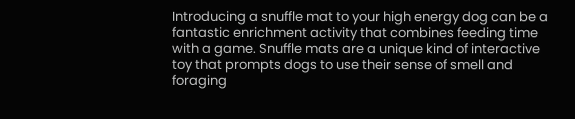Introducing a snuffle mat to your high energy dog can be a fantastic enrichment activity that combines feeding time with a game. Snuffle mats are a unique kind of interactive toy that prompts dogs to use their sense of smell and foraging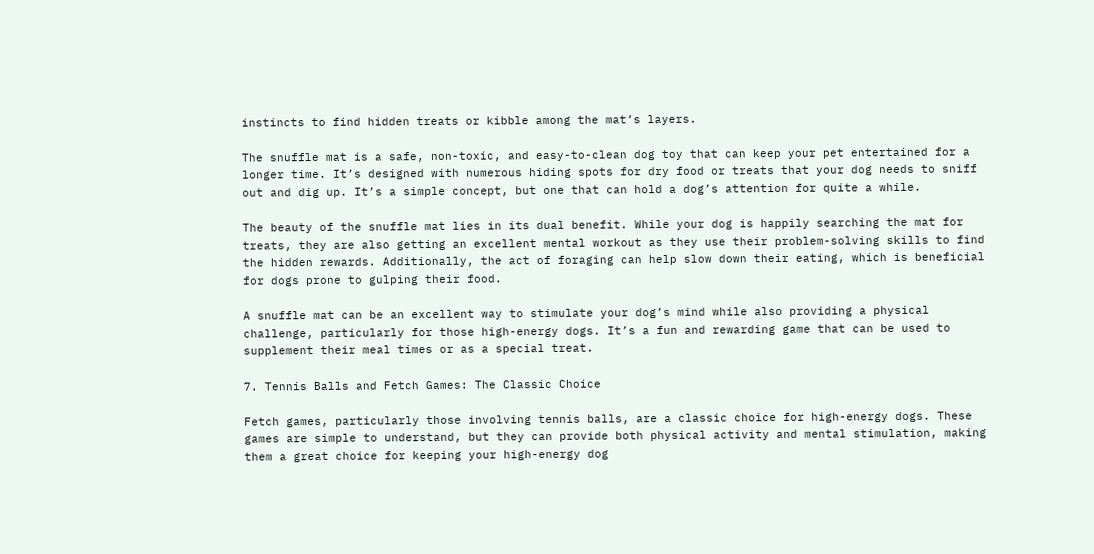instincts to find hidden treats or kibble among the mat’s layers.

The snuffle mat is a safe, non-toxic, and easy-to-clean dog toy that can keep your pet entertained for a longer time. It’s designed with numerous hiding spots for dry food or treats that your dog needs to sniff out and dig up. It’s a simple concept, but one that can hold a dog’s attention for quite a while.

The beauty of the snuffle mat lies in its dual benefit. While your dog is happily searching the mat for treats, they are also getting an excellent mental workout as they use their problem-solving skills to find the hidden rewards. Additionally, the act of foraging can help slow down their eating, which is beneficial for dogs prone to gulping their food.

A snuffle mat can be an excellent way to stimulate your dog’s mind while also providing a physical challenge, particularly for those high-energy dogs. It’s a fun and rewarding game that can be used to supplement their meal times or as a special treat.

7. Tennis Balls and Fetch Games: The Classic Choice

Fetch games, particularly those involving tennis balls, are a classic choice for high-energy dogs. These games are simple to understand, but they can provide both physical activity and mental stimulation, making them a great choice for keeping your high-energy dog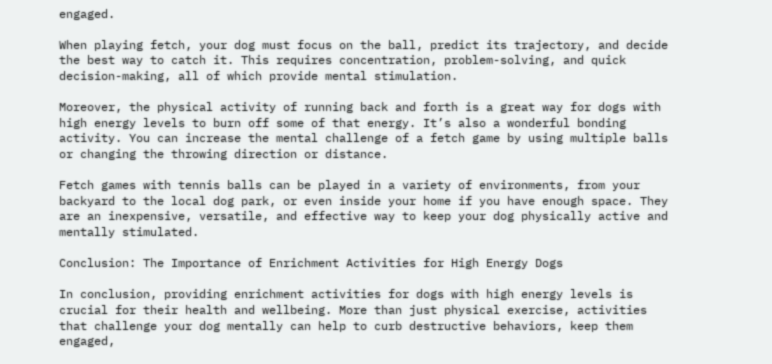engaged.

When playing fetch, your dog must focus on the ball, predict its trajectory, and decide the best way to catch it. This requires concentration, problem-solving, and quick decision-making, all of which provide mental stimulation.

Moreover, the physical activity of running back and forth is a great way for dogs with high energy levels to burn off some of that energy. It’s also a wonderful bonding activity. You can increase the mental challenge of a fetch game by using multiple balls or changing the throwing direction or distance.

Fetch games with tennis balls can be played in a variety of environments, from your backyard to the local dog park, or even inside your home if you have enough space. They are an inexpensive, versatile, and effective way to keep your dog physically active and mentally stimulated.

Conclusion: The Importance of Enrichment Activities for High Energy Dogs

In conclusion, providing enrichment activities for dogs with high energy levels is crucial for their health and wellbeing. More than just physical exercise, activities that challenge your dog mentally can help to curb destructive behaviors, keep them engaged,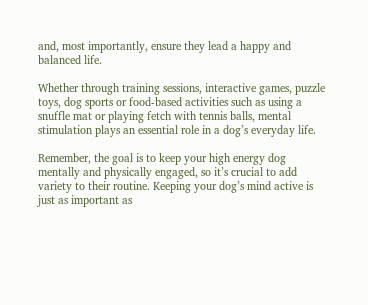and, most importantly, ensure they lead a happy and balanced life.

Whether through training sessions, interactive games, puzzle toys, dog sports or food-based activities such as using a snuffle mat or playing fetch with tennis balls, mental stimulation plays an essential role in a dog’s everyday life.

Remember, the goal is to keep your high energy dog mentally and physically engaged, so it’s crucial to add variety to their routine. Keeping your dog’s mind active is just as important as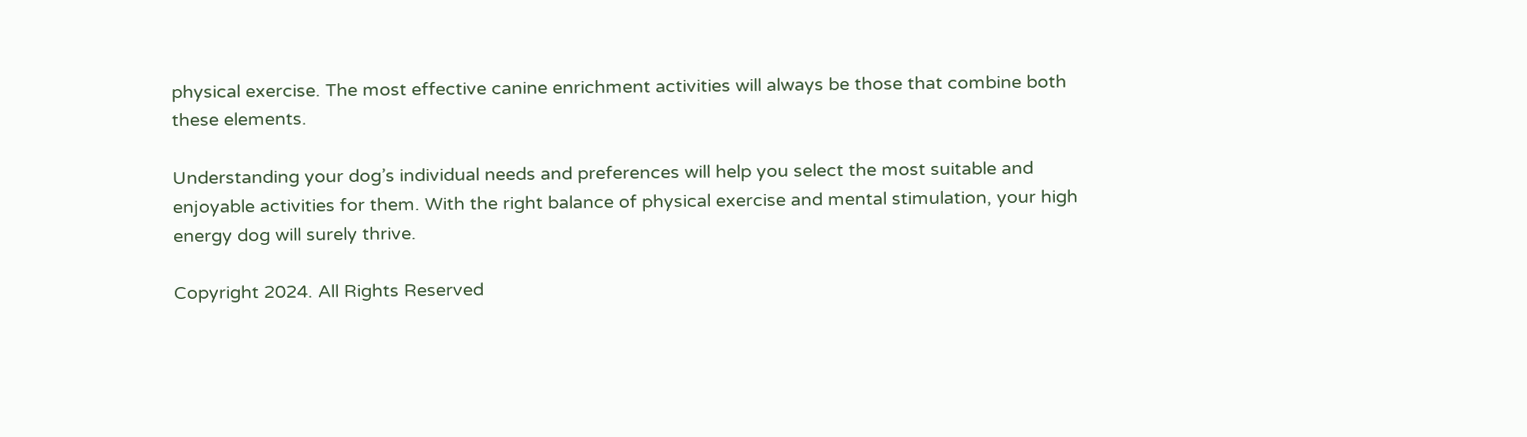physical exercise. The most effective canine enrichment activities will always be those that combine both these elements.

Understanding your dog’s individual needs and preferences will help you select the most suitable and enjoyable activities for them. With the right balance of physical exercise and mental stimulation, your high energy dog will surely thrive.

Copyright 2024. All Rights Reserved